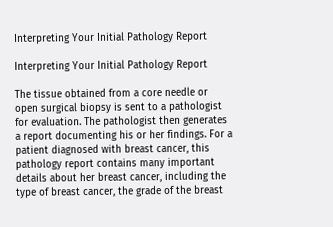Interpreting Your Initial Pathology Report

Interpreting Your Initial Pathology Report

The tissue obtained from a core needle or open surgical biopsy is sent to a pathologist for evaluation. The pathologist then generates a report documenting his or her findings. For a patient diagnosed with breast cancer, this pathology report contains many important details about her breast cancer, including the type of breast cancer, the grade of the breast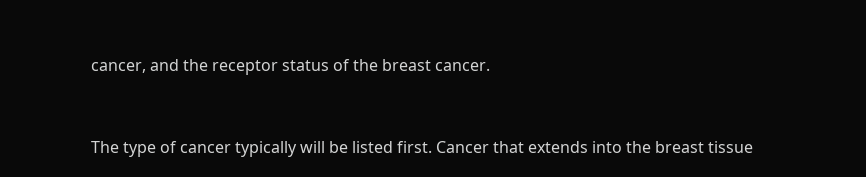cancer, and the receptor status of the breast cancer.


The type of cancer typically will be listed first. Cancer that extends into the breast tissue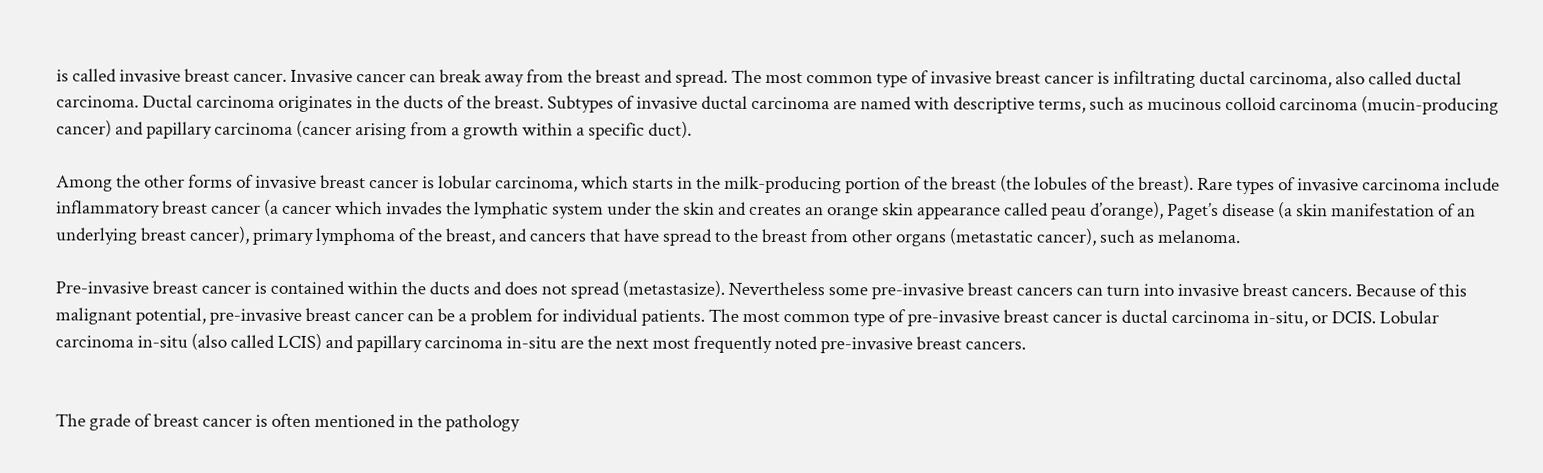is called invasive breast cancer. Invasive cancer can break away from the breast and spread. The most common type of invasive breast cancer is infiltrating ductal carcinoma, also called ductal carcinoma. Ductal carcinoma originates in the ducts of the breast. Subtypes of invasive ductal carcinoma are named with descriptive terms, such as mucinous colloid carcinoma (mucin-producing cancer) and papillary carcinoma (cancer arising from a growth within a specific duct).

Among the other forms of invasive breast cancer is lobular carcinoma, which starts in the milk-producing portion of the breast (the lobules of the breast). Rare types of invasive carcinoma include inflammatory breast cancer (a cancer which invades the lymphatic system under the skin and creates an orange skin appearance called peau d’orange), Paget’s disease (a skin manifestation of an underlying breast cancer), primary lymphoma of the breast, and cancers that have spread to the breast from other organs (metastatic cancer), such as melanoma.

Pre-invasive breast cancer is contained within the ducts and does not spread (metastasize). Nevertheless some pre-invasive breast cancers can turn into invasive breast cancers. Because of this malignant potential, pre-invasive breast cancer can be a problem for individual patients. The most common type of pre-invasive breast cancer is ductal carcinoma in-situ, or DCIS. Lobular carcinoma in-situ (also called LCIS) and papillary carcinoma in-situ are the next most frequently noted pre-invasive breast cancers.


The grade of breast cancer is often mentioned in the pathology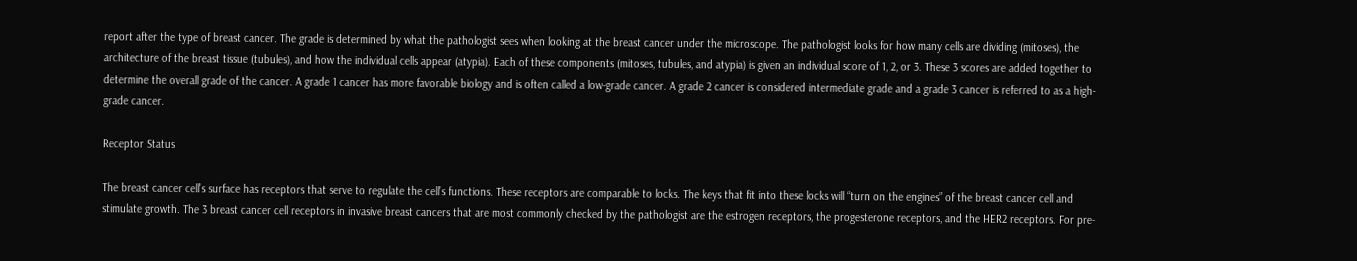report after the type of breast cancer. The grade is determined by what the pathologist sees when looking at the breast cancer under the microscope. The pathologist looks for how many cells are dividing (mitoses), the architecture of the breast tissue (tubules), and how the individual cells appear (atypia). Each of these components (mitoses, tubules, and atypia) is given an individual score of 1, 2, or 3. These 3 scores are added together to determine the overall grade of the cancer. A grade 1 cancer has more favorable biology and is often called a low-grade cancer. A grade 2 cancer is considered intermediate grade and a grade 3 cancer is referred to as a high-grade cancer.

Receptor Status

The breast cancer cell’s surface has receptors that serve to regulate the cell’s functions. These receptors are comparable to locks. The keys that fit into these locks will “turn on the engines” of the breast cancer cell and stimulate growth. The 3 breast cancer cell receptors in invasive breast cancers that are most commonly checked by the pathologist are the estrogen receptors, the progesterone receptors, and the HER2 receptors. For pre-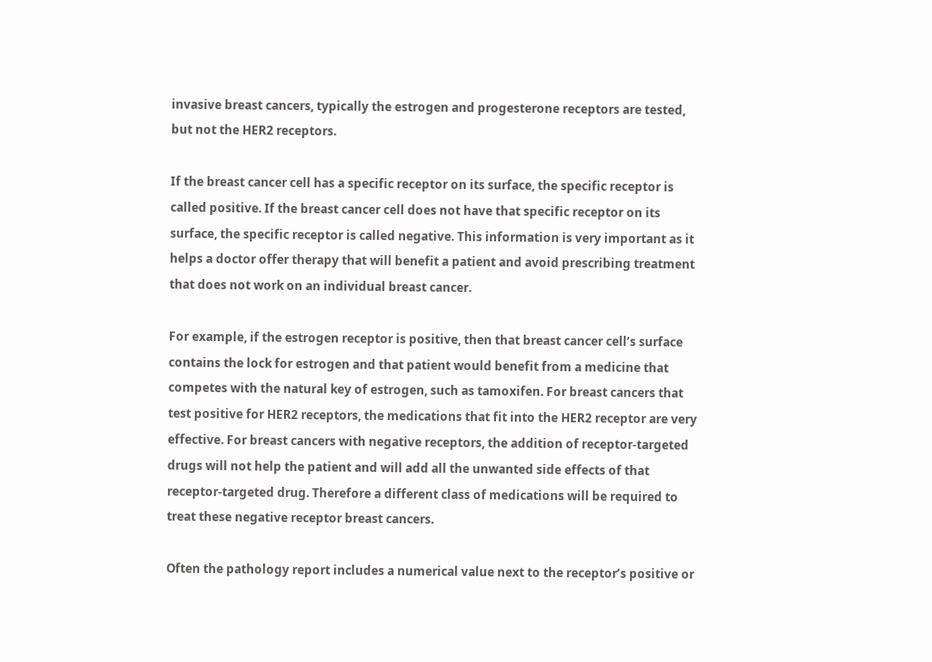invasive breast cancers, typically the estrogen and progesterone receptors are tested, but not the HER2 receptors.

If the breast cancer cell has a specific receptor on its surface, the specific receptor is called positive. If the breast cancer cell does not have that specific receptor on its surface, the specific receptor is called negative. This information is very important as it helps a doctor offer therapy that will benefit a patient and avoid prescribing treatment that does not work on an individual breast cancer.

For example, if the estrogen receptor is positive, then that breast cancer cell’s surface contains the lock for estrogen and that patient would benefit from a medicine that competes with the natural key of estrogen, such as tamoxifen. For breast cancers that test positive for HER2 receptors, the medications that fit into the HER2 receptor are very effective. For breast cancers with negative receptors, the addition of receptor-targeted drugs will not help the patient and will add all the unwanted side effects of that receptor-targeted drug. Therefore a different class of medications will be required to treat these negative receptor breast cancers.

Often the pathology report includes a numerical value next to the receptor’s positive or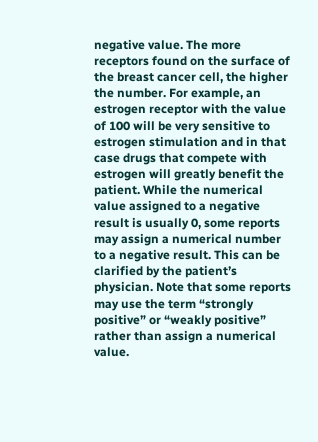negative value. The more receptors found on the surface of the breast cancer cell, the higher the number. For example, an estrogen receptor with the value of 100 will be very sensitive to estrogen stimulation and in that case drugs that compete with estrogen will greatly benefit the patient. While the numerical value assigned to a negative result is usually 0, some reports may assign a numerical number to a negative result. This can be clarified by the patient’s physician. Note that some reports may use the term “strongly positive” or “weakly positive” rather than assign a numerical value.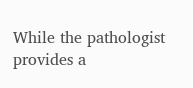While the pathologist provides a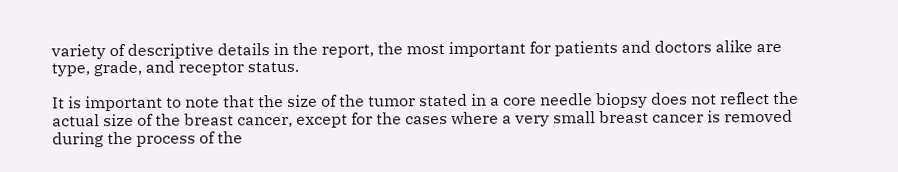variety of descriptive details in the report, the most important for patients and doctors alike are type, grade, and receptor status.

It is important to note that the size of the tumor stated in a core needle biopsy does not reflect the actual size of the breast cancer, except for the cases where a very small breast cancer is removed during the process of the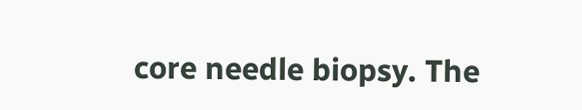core needle biopsy. The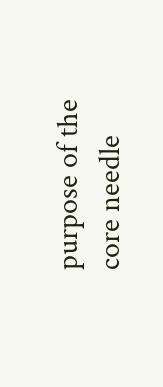purpose of the core needle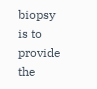biopsy is to provide the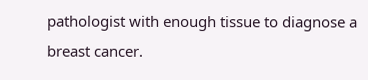pathologist with enough tissue to diagnose a breast cancer.